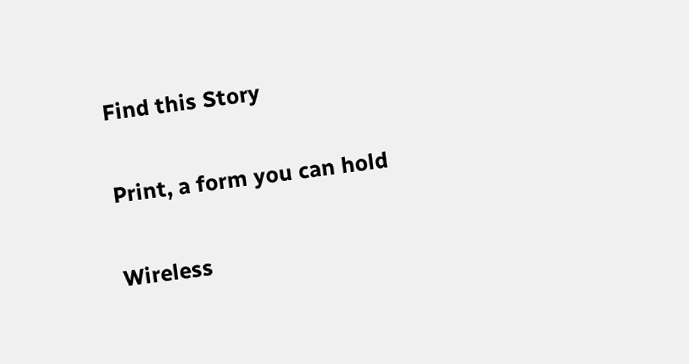Find this Story

Print, a form you can hold

Wireless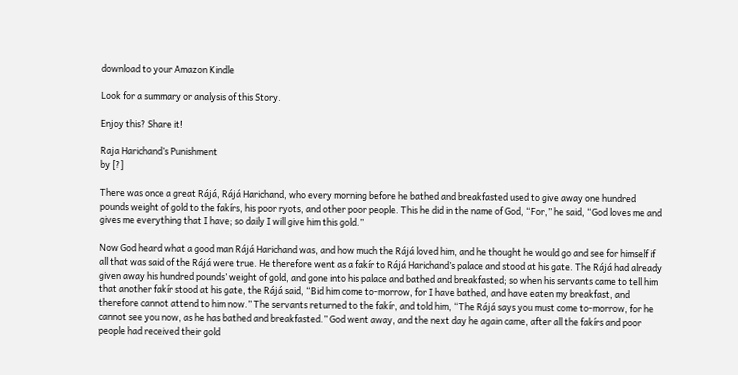download to your Amazon Kindle

Look for a summary or analysis of this Story.

Enjoy this? Share it!

Raja Harichand’s Punishment
by [?]

There was once a great Rájá, Rájá Harichand, who every morning before he bathed and breakfasted used to give away one hundred pounds weight of gold to the fakírs, his poor ryots, and other poor people. This he did in the name of God, “For,” he said, “God loves me and gives me everything that I have; so daily I will give him this gold.”

Now God heard what a good man Rájá Harichand was, and how much the Rájá loved him, and he thought he would go and see for himself if all that was said of the Rájá were true. He therefore went as a fakír to Rájá Harichand’s palace and stood at his gate. The Rájá had already given away his hundred pounds’ weight of gold, and gone into his palace and bathed and breakfasted; so when his servants came to tell him that another fakír stood at his gate, the Rájá said, “Bid him come to-morrow, for I have bathed, and have eaten my breakfast, and therefore cannot attend to him now.” The servants returned to the fakír, and told him, “The Rájá says you must come to-morrow, for he cannot see you now, as he has bathed and breakfasted.” God went away, and the next day he again came, after all the fakírs and poor people had received their gold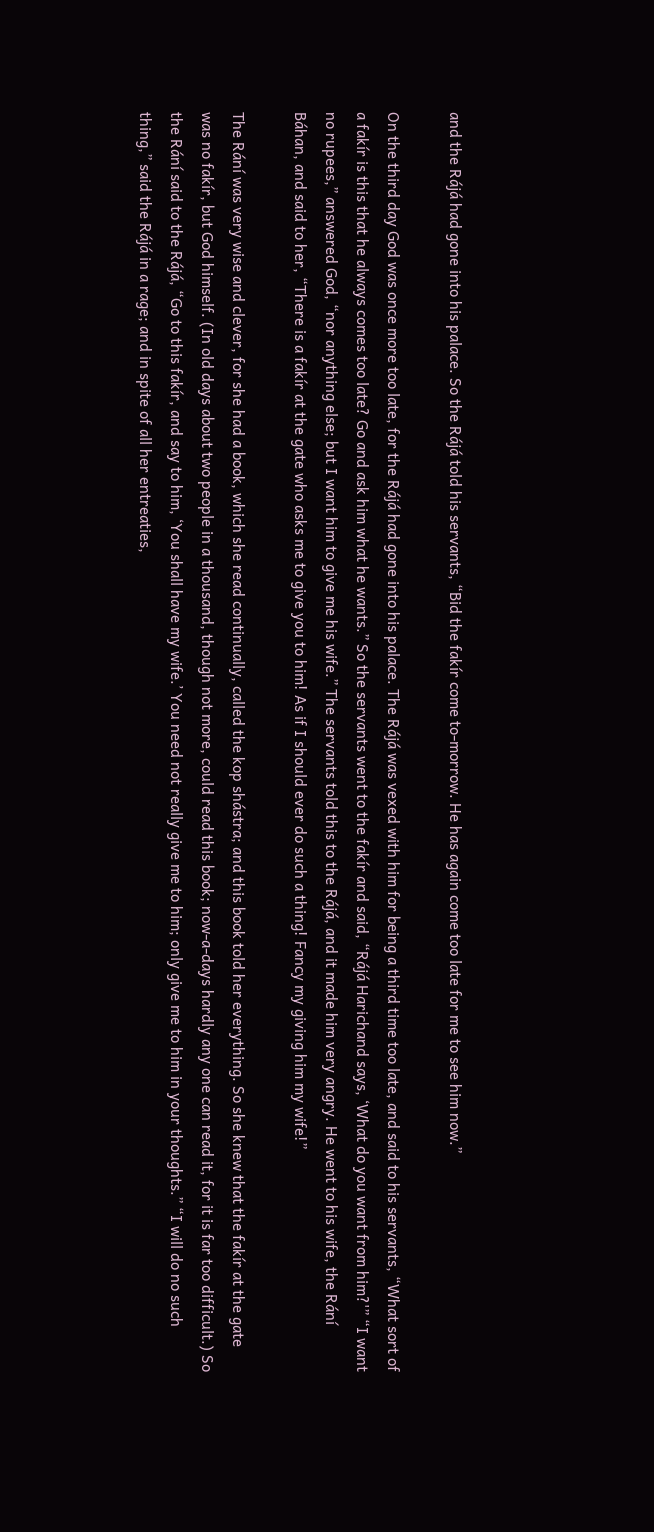and the Rájá had gone into his palace. So the Rájá told his servants, “Bid the fakír come to-morrow. He has again come too late for me to see him now.”

On the third day God was once more too late, for the Rájá had gone into his palace. The Rájá was vexed with him for being a third time too late, and said to his servants, “What sort of a fakír is this that he always comes too late? Go and ask him what he wants.” So the servants went to the fakír and said, “Rájá Harichand says, ‘What do you want from him?'” “I want no rupees,” answered God, “nor anything else; but I want him to give me his wife.” The servants told this to the Rájá, and it made him very angry. He went to his wife, the Rání Báhan, and said to her, “There is a fakír at the gate who asks me to give you to him! As if I should ever do such a thing! Fancy my giving him my wife!”

The Rání was very wise and clever, for she had a book, which she read continually, called the kop shástra; and this book told her everything. So she knew that the fakír at the gate was no fakír, but God himself. (In old days about two people in a thousand, though not more, could read this book; now-a-days hardly any one can read it, for it is far too difficult.) So the Rání said to the Rájá, “Go to this fakír, and say to him, ‘You shall have my wife.’ You need not really give me to him; only give me to him in your thoughts.” “I will do no such thing,” said the Rájá in a rage; and in spite of all her entreaties,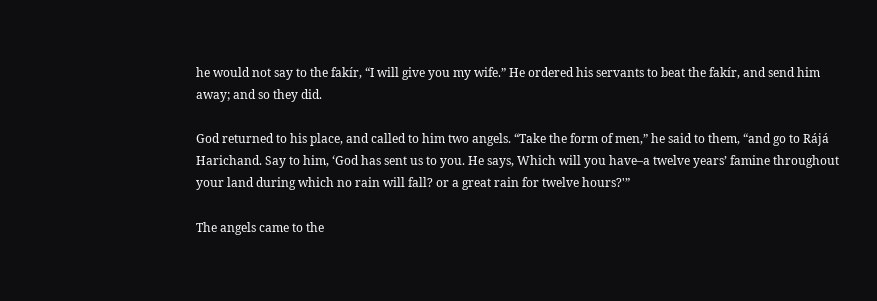he would not say to the fakír, “I will give you my wife.” He ordered his servants to beat the fakír, and send him away; and so they did.

God returned to his place, and called to him two angels. “Take the form of men,” he said to them, “and go to Rájá Harichand. Say to him, ‘God has sent us to you. He says, Which will you have–a twelve years’ famine throughout your land during which no rain will fall? or a great rain for twelve hours?'”

The angels came to the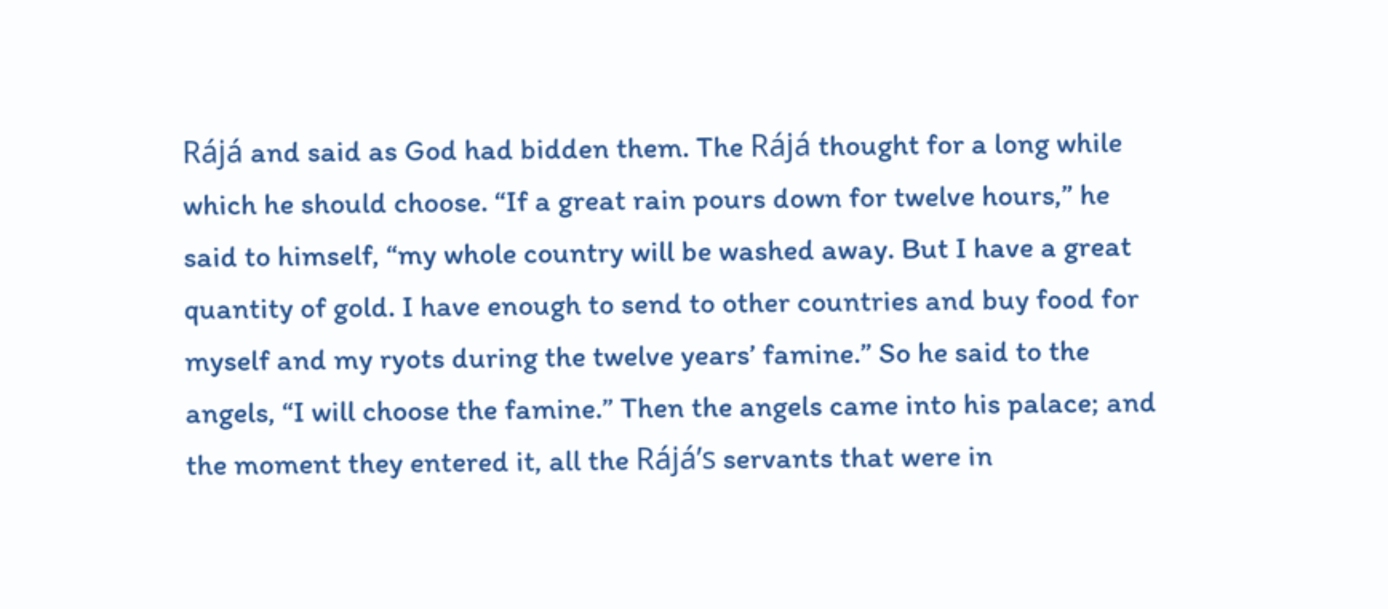Rájá and said as God had bidden them. The Rájá thought for a long while which he should choose. “If a great rain pours down for twelve hours,” he said to himself, “my whole country will be washed away. But I have a great quantity of gold. I have enough to send to other countries and buy food for myself and my ryots during the twelve years’ famine.” So he said to the angels, “I will choose the famine.” Then the angels came into his palace; and the moment they entered it, all the Rájá’s servants that were in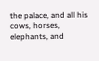the palace, and all his cows, horses, elephants, and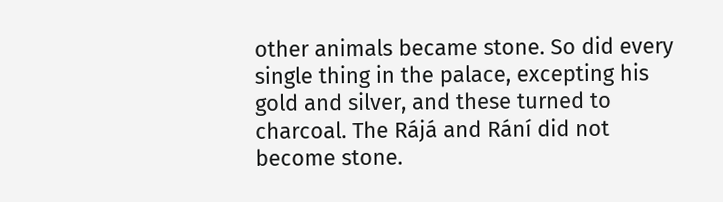other animals became stone. So did every single thing in the palace, excepting his gold and silver, and these turned to charcoal. The Rájá and Rání did not become stone.